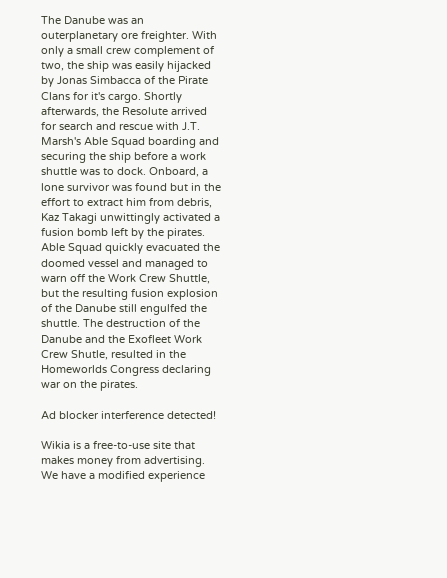The Danube was an outerplanetary ore freighter. With only a small crew complement of two, the ship was easily hijacked by Jonas Simbacca of the Pirate Clans for it's cargo. Shortly afterwards, the Resolute arrived for search and rescue with J.T. Marsh's Able Squad boarding and securing the ship before a work shuttle was to dock. Onboard, a lone survivor was found but in the effort to extract him from debris, Kaz Takagi unwittingly activated a fusion bomb left by the pirates. Able Squad quickly evacuated the doomed vessel and managed to warn off the Work Crew Shuttle, but the resulting fusion explosion of the Danube still engulfed the shuttle. The destruction of the Danube and the Exofleet Work Crew Shutle, resulted in the Homeworlds Congress declaring war on the pirates.

Ad blocker interference detected!

Wikia is a free-to-use site that makes money from advertising. We have a modified experience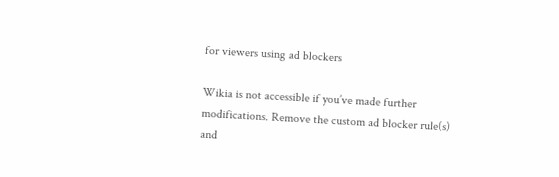for viewers using ad blockers

Wikia is not accessible if you’ve made further modifications. Remove the custom ad blocker rule(s) and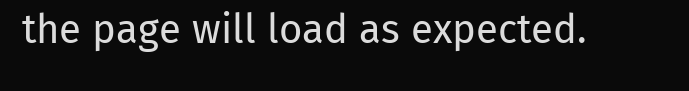the page will load as expected.